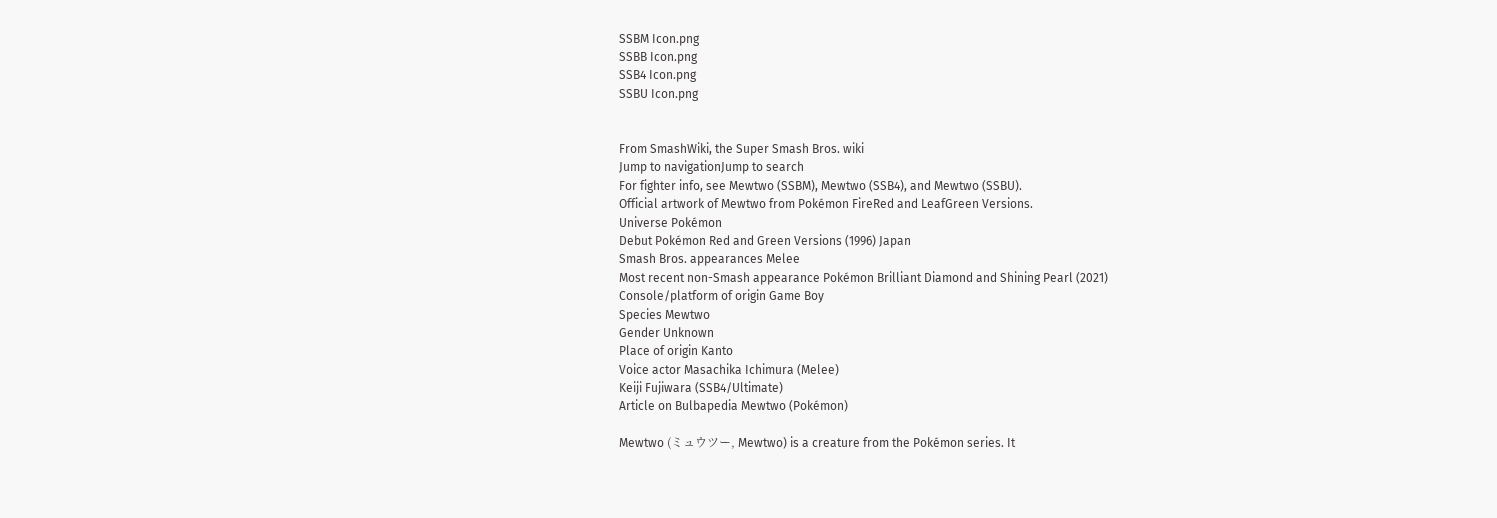SSBM Icon.png
SSBB Icon.png
SSB4 Icon.png
SSBU Icon.png


From SmashWiki, the Super Smash Bros. wiki
Jump to navigationJump to search
For fighter info, see Mewtwo (SSBM), Mewtwo (SSB4), and Mewtwo (SSBU).
Official artwork of Mewtwo from Pokémon FireRed and LeafGreen Versions.
Universe Pokémon
Debut Pokémon Red and Green Versions (1996) Japan
Smash Bros. appearances Melee
Most recent non-Smash appearance Pokémon Brilliant Diamond and Shining Pearl (2021)
Console/platform of origin Game Boy
Species Mewtwo
Gender Unknown
Place of origin Kanto
Voice actor Masachika Ichimura (Melee)
Keiji Fujiwara (SSB4/Ultimate)
Article on Bulbapedia Mewtwo (Pokémon)

Mewtwo (ミュウツー, Mewtwo) is a creature from the Pokémon series. It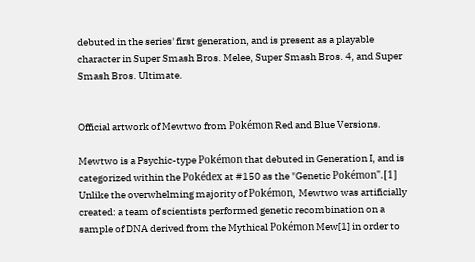debuted in the series' first generation, and is present as a playable character in Super Smash Bros. Melee, Super Smash Bros. 4, and Super Smash Bros. Ultimate.


Official artwork of Mewtwo from Pokémon Red and Blue Versions.

Mewtwo is a Psychic-type Pokémon that debuted in Generation I, and is categorized within the Pokédex at #150 as the "Genetic Pokémon".[1] Unlike the overwhelming majority of Pokémon, Mewtwo was artificially created: a team of scientists performed genetic recombination on a sample of DNA derived from the Mythical Pokémon Mew[1] in order to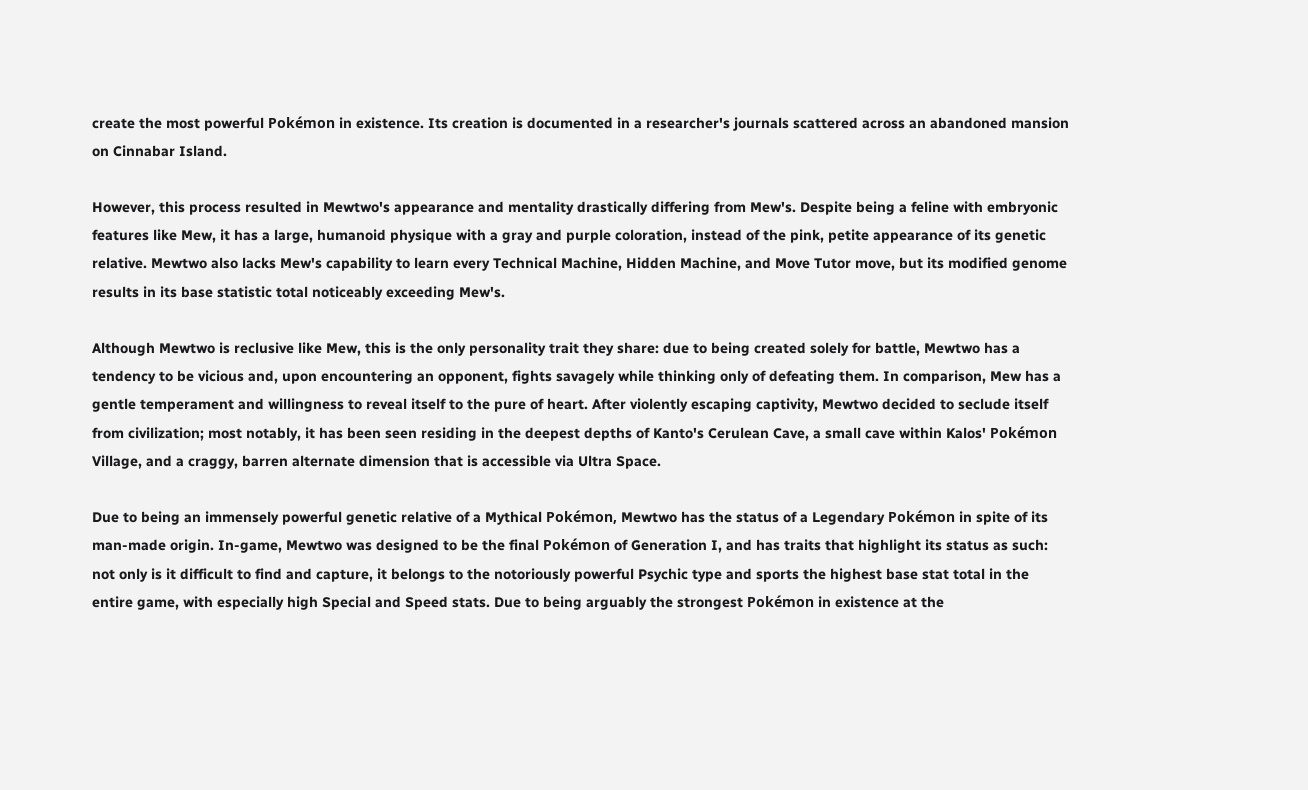create the most powerful Pokémon in existence. Its creation is documented in a researcher's journals scattered across an abandoned mansion on Cinnabar Island.

However, this process resulted in Mewtwo's appearance and mentality drastically differing from Mew's. Despite being a feline with embryonic features like Mew, it has a large, humanoid physique with a gray and purple coloration, instead of the pink, petite appearance of its genetic relative. Mewtwo also lacks Mew's capability to learn every Technical Machine, Hidden Machine, and Move Tutor move, but its modified genome results in its base statistic total noticeably exceeding Mew's.

Although Mewtwo is reclusive like Mew, this is the only personality trait they share: due to being created solely for battle, Mewtwo has a tendency to be vicious and, upon encountering an opponent, fights savagely while thinking only of defeating them. In comparison, Mew has a gentle temperament and willingness to reveal itself to the pure of heart. After violently escaping captivity, Mewtwo decided to seclude itself from civilization; most notably, it has been seen residing in the deepest depths of Kanto's Cerulean Cave, a small cave within Kalos' Pokémon Village, and a craggy, barren alternate dimension that is accessible via Ultra Space.

Due to being an immensely powerful genetic relative of a Mythical Pokémon, Mewtwo has the status of a Legendary Pokémon in spite of its man-made origin. In-game, Mewtwo was designed to be the final Pokémon of Generation I, and has traits that highlight its status as such: not only is it difficult to find and capture, it belongs to the notoriously powerful Psychic type and sports the highest base stat total in the entire game, with especially high Special and Speed stats. Due to being arguably the strongest Pokémon in existence at the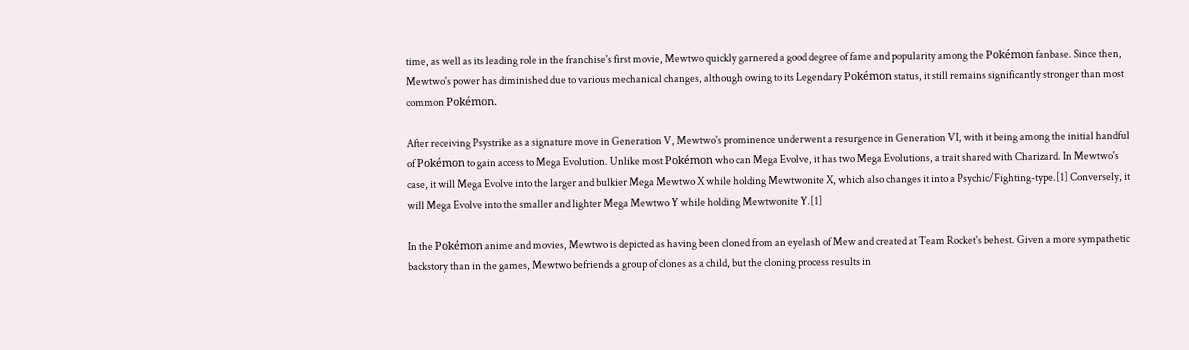time, as well as its leading role in the franchise's first movie, Mewtwo quickly garnered a good degree of fame and popularity among the Pokémon fanbase. Since then, Mewtwo's power has diminished due to various mechanical changes, although owing to its Legendary Pokémon status, it still remains significantly stronger than most common Pokémon.

After receiving Psystrike as a signature move in Generation V, Mewtwo's prominence underwent a resurgence in Generation VI, with it being among the initial handful of Pokémon to gain access to Mega Evolution. Unlike most Pokémon who can Mega Evolve, it has two Mega Evolutions, a trait shared with Charizard. In Mewtwo's case, it will Mega Evolve into the larger and bulkier Mega Mewtwo X while holding Mewtwonite X, which also changes it into a Psychic/Fighting-type.[1] Conversely, it will Mega Evolve into the smaller and lighter Mega Mewtwo Y while holding Mewtwonite Y.[1]

In the Pokémon anime and movies, Mewtwo is depicted as having been cloned from an eyelash of Mew and created at Team Rocket's behest. Given a more sympathetic backstory than in the games, Mewtwo befriends a group of clones as a child, but the cloning process results in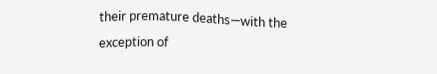their premature deaths—with the exception of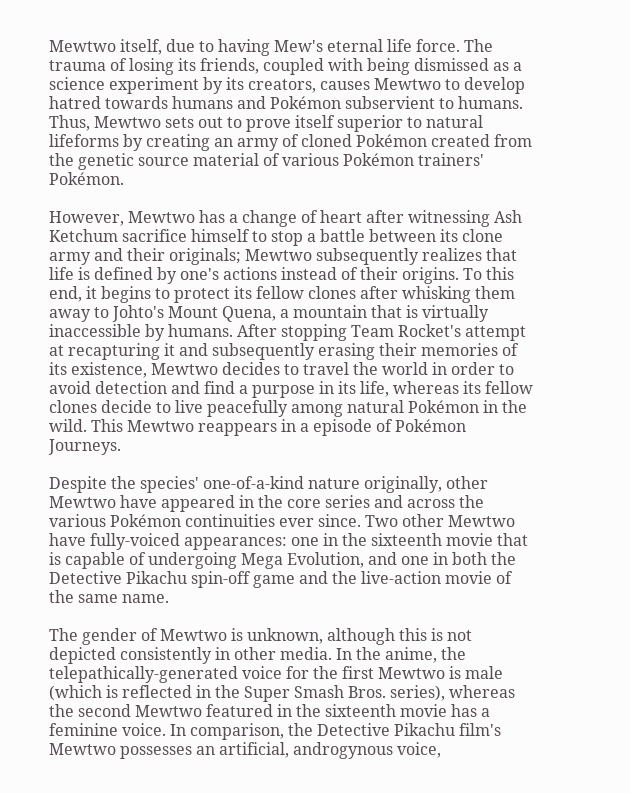Mewtwo itself, due to having Mew's eternal life force. The trauma of losing its friends, coupled with being dismissed as a science experiment by its creators, causes Mewtwo to develop hatred towards humans and Pokémon subservient to humans. Thus, Mewtwo sets out to prove itself superior to natural lifeforms by creating an army of cloned Pokémon created from the genetic source material of various Pokémon trainers' Pokémon.

However, Mewtwo has a change of heart after witnessing Ash Ketchum sacrifice himself to stop a battle between its clone army and their originals; Mewtwo subsequently realizes that life is defined by one's actions instead of their origins. To this end, it begins to protect its fellow clones after whisking them away to Johto's Mount Quena, a mountain that is virtually inaccessible by humans. After stopping Team Rocket's attempt at recapturing it and subsequently erasing their memories of its existence, Mewtwo decides to travel the world in order to avoid detection and find a purpose in its life, whereas its fellow clones decide to live peacefully among natural Pokémon in the wild. This Mewtwo reappears in a episode of Pokémon Journeys.

Despite the species' one-of-a-kind nature originally, other Mewtwo have appeared in the core series and across the various Pokémon continuities ever since. Two other Mewtwo have fully-voiced appearances: one in the sixteenth movie that is capable of undergoing Mega Evolution, and one in both the Detective Pikachu spin-off game and the live-action movie of the same name.

The gender of Mewtwo is unknown, although this is not depicted consistently in other media. In the anime, the telepathically-generated voice for the first Mewtwo is male (which is reflected in the Super Smash Bros. series), whereas the second Mewtwo featured in the sixteenth movie has a feminine voice. In comparison, the Detective Pikachu film's Mewtwo possesses an artificial, androgynous voice,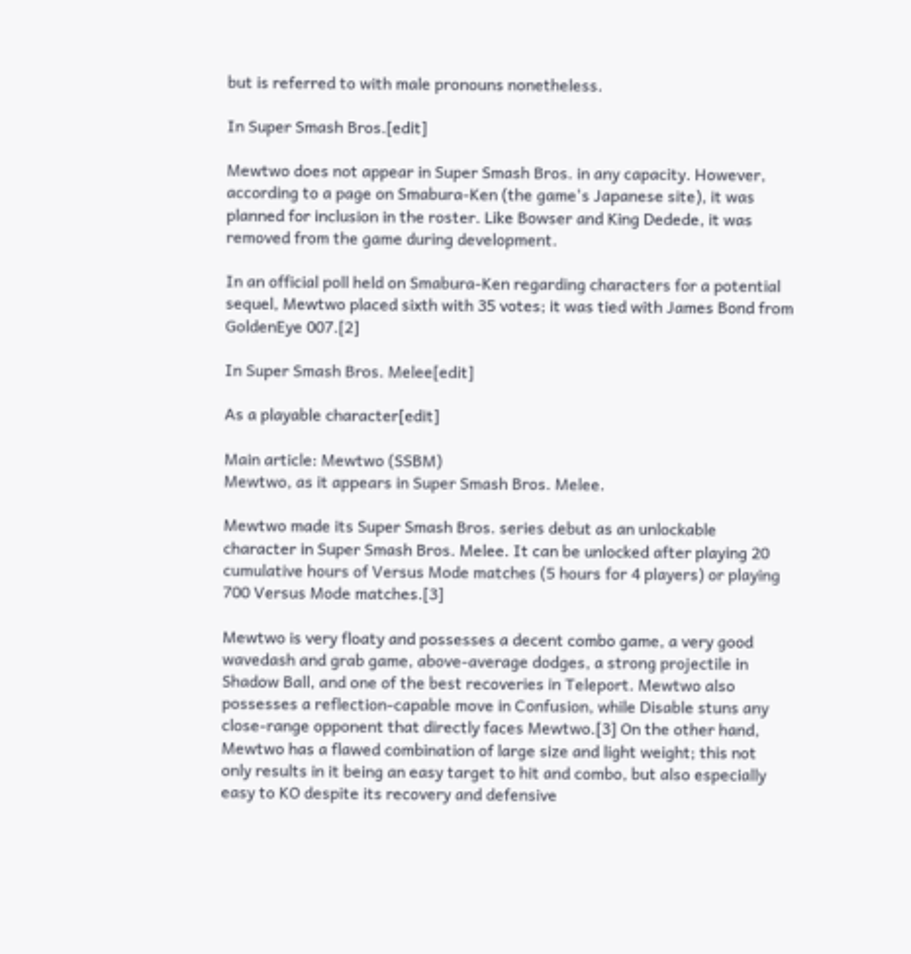but is referred to with male pronouns nonetheless.

In Super Smash Bros.[edit]

Mewtwo does not appear in Super Smash Bros. in any capacity. However, according to a page on Smabura-Ken (the game's Japanese site), it was planned for inclusion in the roster. Like Bowser and King Dedede, it was removed from the game during development.

In an official poll held on Smabura-Ken regarding characters for a potential sequel, Mewtwo placed sixth with 35 votes; it was tied with James Bond from GoldenEye 007.[2]

In Super Smash Bros. Melee[edit]

As a playable character[edit]

Main article: Mewtwo (SSBM)
Mewtwo, as it appears in Super Smash Bros. Melee.

Mewtwo made its Super Smash Bros. series debut as an unlockable character in Super Smash Bros. Melee. It can be unlocked after playing 20 cumulative hours of Versus Mode matches (5 hours for 4 players) or playing 700 Versus Mode matches.[3]

Mewtwo is very floaty and possesses a decent combo game, a very good wavedash and grab game, above-average dodges, a strong projectile in Shadow Ball, and one of the best recoveries in Teleport. Mewtwo also possesses a reflection-capable move in Confusion, while Disable stuns any close-range opponent that directly faces Mewtwo.[3] On the other hand, Mewtwo has a flawed combination of large size and light weight; this not only results in it being an easy target to hit and combo, but also especially easy to KO despite its recovery and defensive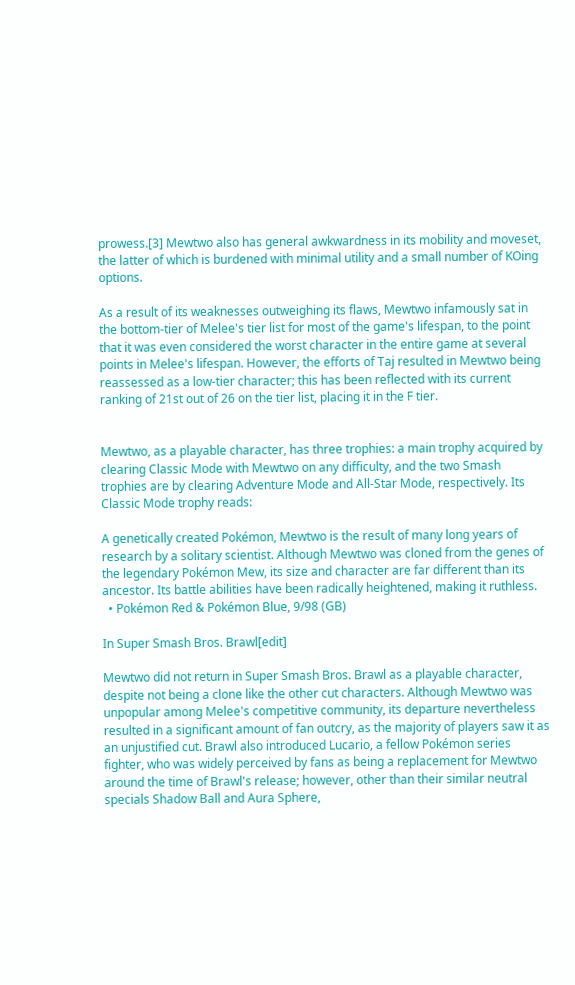prowess.[3] Mewtwo also has general awkwardness in its mobility and moveset, the latter of which is burdened with minimal utility and a small number of KOing options.

As a result of its weaknesses outweighing its flaws, Mewtwo infamously sat in the bottom-tier of Melee's tier list for most of the game's lifespan, to the point that it was even considered the worst character in the entire game at several points in Melee's lifespan. However, the efforts of Taj resulted in Mewtwo being reassessed as a low-tier character; this has been reflected with its current ranking of 21st out of 26 on the tier list, placing it in the F tier.


Mewtwo, as a playable character, has three trophies: a main trophy acquired by clearing Classic Mode with Mewtwo on any difficulty, and the two Smash trophies are by clearing Adventure Mode and All-Star Mode, respectively. Its Classic Mode trophy reads:

A genetically created Pokémon, Mewtwo is the result of many long years of research by a solitary scientist. Although Mewtwo was cloned from the genes of the legendary Pokémon Mew, its size and character are far different than its ancestor. Its battle abilities have been radically heightened, making it ruthless.
  • Pokémon Red & Pokémon Blue, 9/98 (GB)

In Super Smash Bros. Brawl[edit]

Mewtwo did not return in Super Smash Bros. Brawl as a playable character, despite not being a clone like the other cut characters. Although Mewtwo was unpopular among Melee's competitive community, its departure nevertheless resulted in a significant amount of fan outcry, as the majority of players saw it as an unjustified cut. Brawl also introduced Lucario, a fellow Pokémon series fighter, who was widely perceived by fans as being a replacement for Mewtwo around the time of Brawl's release; however, other than their similar neutral specials Shadow Ball and Aura Sphere,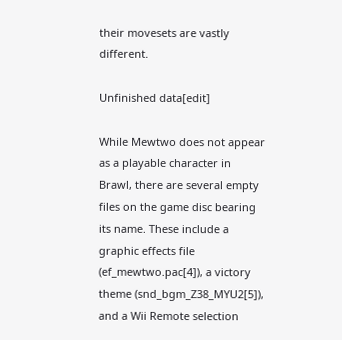their movesets are vastly different.

Unfinished data[edit]

While Mewtwo does not appear as a playable character in Brawl, there are several empty files on the game disc bearing its name. These include a graphic effects file (ef_mewtwo.pac[4]), a victory theme (snd_bgm_Z38_MYU2[5]), and a Wii Remote selection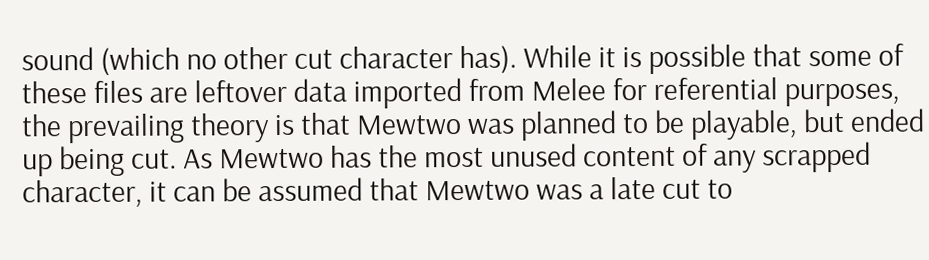sound (which no other cut character has). While it is possible that some of these files are leftover data imported from Melee for referential purposes, the prevailing theory is that Mewtwo was planned to be playable, but ended up being cut. As Mewtwo has the most unused content of any scrapped character, it can be assumed that Mewtwo was a late cut to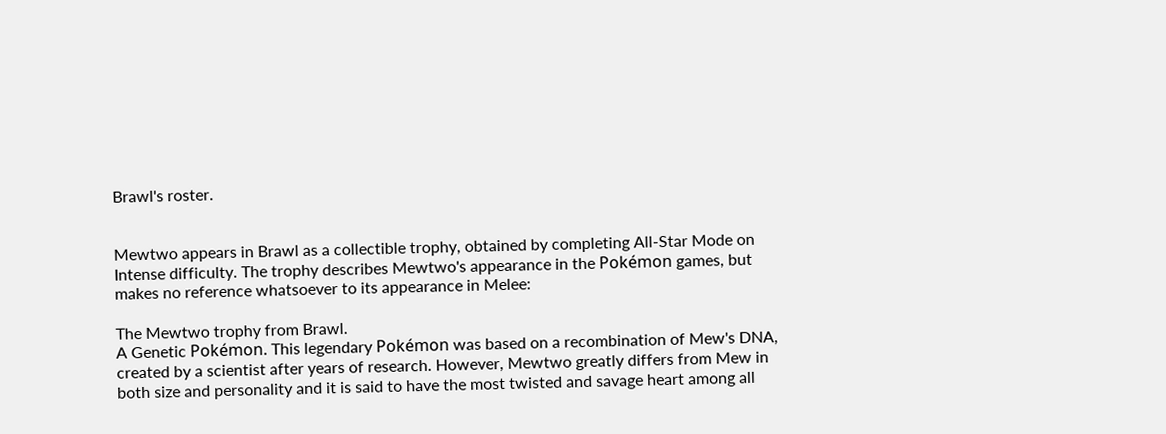Brawl's roster.


Mewtwo appears in Brawl as a collectible trophy, obtained by completing All-Star Mode on Intense difficulty. The trophy describes Mewtwo's appearance in the Pokémon games, but makes no reference whatsoever to its appearance in Melee:

The Mewtwo trophy from Brawl.
A Genetic Pokémon. This legendary Pokémon was based on a recombination of Mew's DNA, created by a scientist after years of research. However, Mewtwo greatly differs from Mew in both size and personality and it is said to have the most twisted and savage heart among all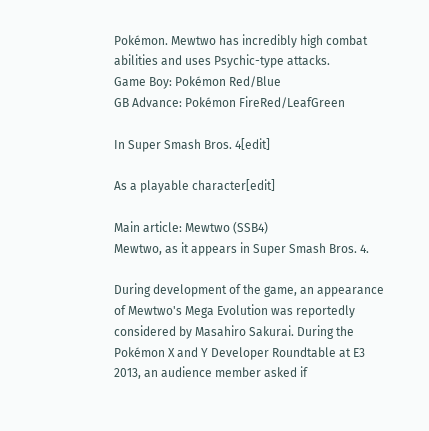Pokémon. Mewtwo has incredibly high combat abilities and uses Psychic-type attacks.
Game Boy: Pokémon Red/Blue
GB Advance: Pokémon FireRed/LeafGreen

In Super Smash Bros. 4[edit]

As a playable character[edit]

Main article: Mewtwo (SSB4)
Mewtwo, as it appears in Super Smash Bros. 4.

During development of the game, an appearance of Mewtwo's Mega Evolution was reportedly considered by Masahiro Sakurai. During the Pokémon X and Y Developer Roundtable at E3 2013, an audience member asked if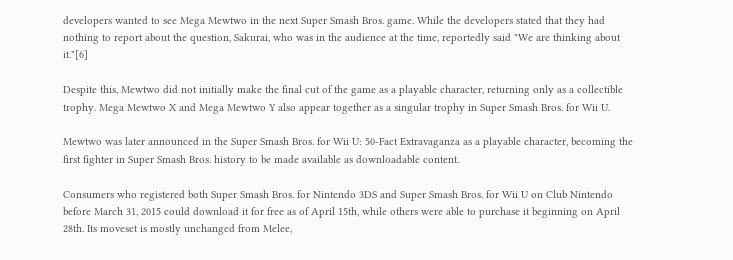developers wanted to see Mega Mewtwo in the next Super Smash Bros. game. While the developers stated that they had nothing to report about the question, Sakurai, who was in the audience at the time, reportedly said "We are thinking about it."[6]

Despite this, Mewtwo did not initially make the final cut of the game as a playable character, returning only as a collectible trophy. Mega Mewtwo X and Mega Mewtwo Y also appear together as a singular trophy in Super Smash Bros. for Wii U.

Mewtwo was later announced in the Super Smash Bros. for Wii U: 50-Fact Extravaganza as a playable character, becoming the first fighter in Super Smash Bros. history to be made available as downloadable content.

Consumers who registered both Super Smash Bros. for Nintendo 3DS and Super Smash Bros. for Wii U on Club Nintendo before March 31, 2015 could download it for free as of April 15th, while others were able to purchase it beginning on April 28th. Its moveset is mostly unchanged from Melee,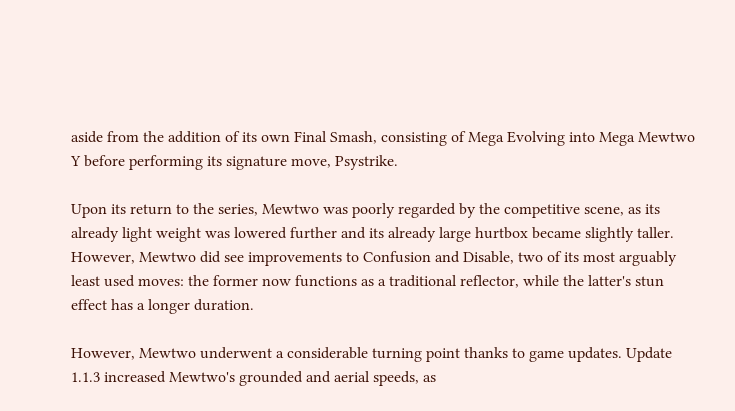aside from the addition of its own Final Smash, consisting of Mega Evolving into Mega Mewtwo Y before performing its signature move, Psystrike.

Upon its return to the series, Mewtwo was poorly regarded by the competitive scene, as its already light weight was lowered further and its already large hurtbox became slightly taller. However, Mewtwo did see improvements to Confusion and Disable, two of its most arguably least used moves: the former now functions as a traditional reflector, while the latter's stun effect has a longer duration.

However, Mewtwo underwent a considerable turning point thanks to game updates. Update 1.1.3 increased Mewtwo's grounded and aerial speeds, as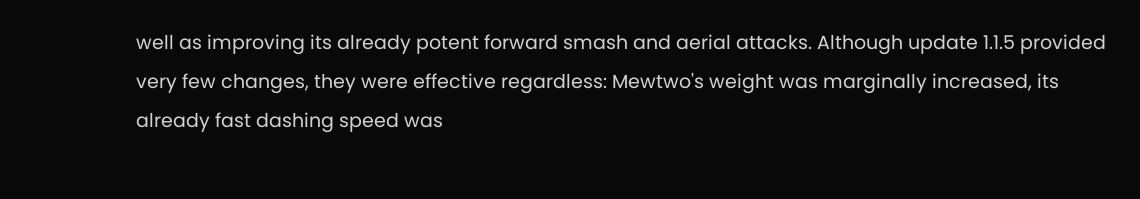well as improving its already potent forward smash and aerial attacks. Although update 1.1.5 provided very few changes, they were effective regardless: Mewtwo's weight was marginally increased, its already fast dashing speed was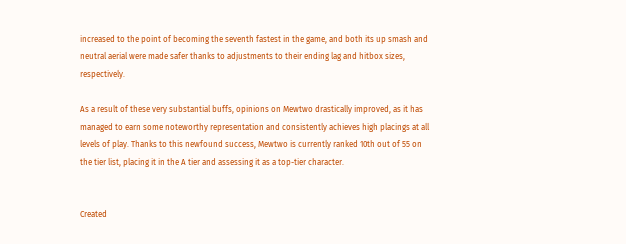increased to the point of becoming the seventh fastest in the game, and both its up smash and neutral aerial were made safer thanks to adjustments to their ending lag and hitbox sizes, respectively.

As a result of these very substantial buffs, opinions on Mewtwo drastically improved, as it has managed to earn some noteworthy representation and consistently achieves high placings at all levels of play. Thanks to this newfound success, Mewtwo is currently ranked 10th out of 55 on the tier list, placing it in the A tier and assessing it as a top-tier character.


Created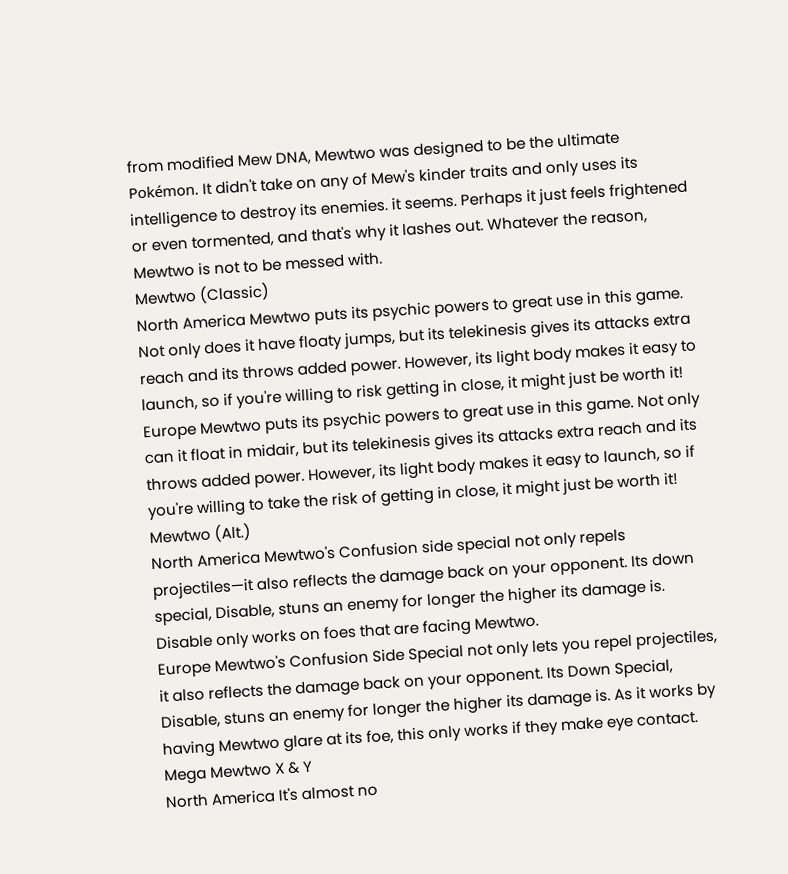from modified Mew DNA, Mewtwo was designed to be the ultimate Pokémon. It didn't take on any of Mew's kinder traits and only uses its intelligence to destroy its enemies. it seems. Perhaps it just feels frightened or even tormented, and that's why it lashes out. Whatever the reason, Mewtwo is not to be messed with.
Mewtwo (Classic)
North America Mewtwo puts its psychic powers to great use in this game. Not only does it have floaty jumps, but its telekinesis gives its attacks extra reach and its throws added power. However, its light body makes it easy to launch, so if you're willing to risk getting in close, it might just be worth it!
Europe Mewtwo puts its psychic powers to great use in this game. Not only can it float in midair, but its telekinesis gives its attacks extra reach and its throws added power. However, its light body makes it easy to launch, so if you're willing to take the risk of getting in close, it might just be worth it!
Mewtwo (Alt.)
North America Mewtwo's Confusion side special not only repels projectiles—it also reflects the damage back on your opponent. Its down special, Disable, stuns an enemy for longer the higher its damage is. Disable only works on foes that are facing Mewtwo.
Europe Mewtwo's Confusion Side Special not only lets you repel projectiles, it also reflects the damage back on your opponent. Its Down Special, Disable, stuns an enemy for longer the higher its damage is. As it works by having Mewtwo glare at its foe, this only works if they make eye contact.
Mega Mewtwo X & Y
North America It's almost no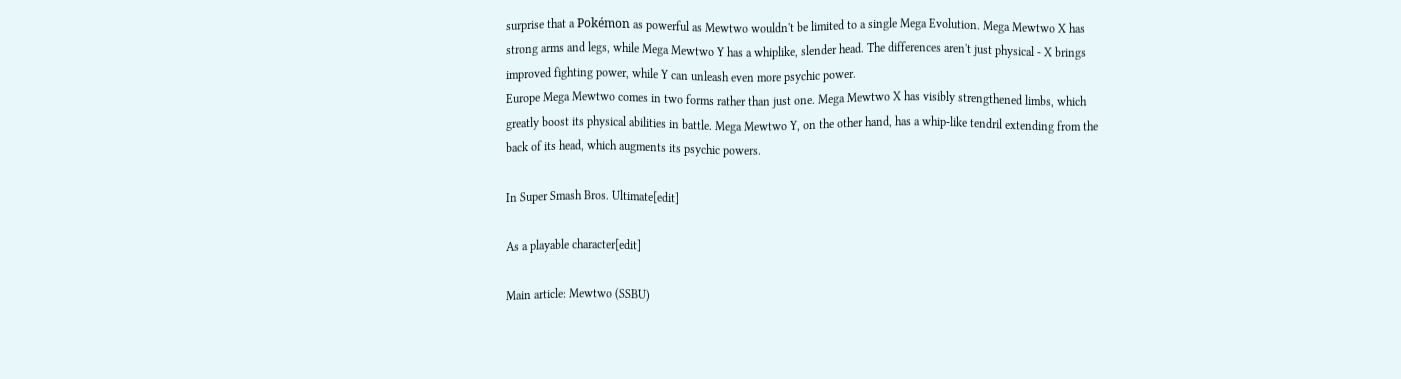surprise that a Pokémon as powerful as Mewtwo wouldn't be limited to a single Mega Evolution. Mega Mewtwo X has strong arms and legs, while Mega Mewtwo Y has a whiplike, slender head. The differences aren't just physical - X brings improved fighting power, while Y can unleash even more psychic power.
Europe Mega Mewtwo comes in two forms rather than just one. Mega Mewtwo X has visibly strengthened limbs, which greatly boost its physical abilities in battle. Mega Mewtwo Y, on the other hand, has a whip-like tendril extending from the back of its head, which augments its psychic powers.

In Super Smash Bros. Ultimate[edit]

As a playable character[edit]

Main article: Mewtwo (SSBU)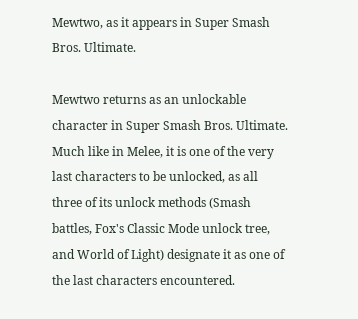Mewtwo, as it appears in Super Smash Bros. Ultimate.

Mewtwo returns as an unlockable character in Super Smash Bros. Ultimate. Much like in Melee, it is one of the very last characters to be unlocked, as all three of its unlock methods (Smash battles, Fox's Classic Mode unlock tree, and World of Light) designate it as one of the last characters encountered.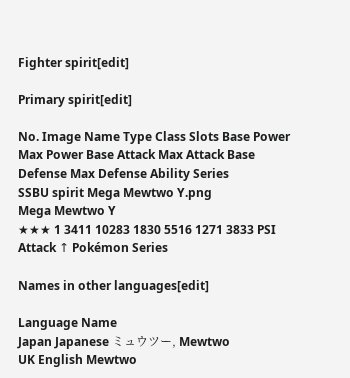Fighter spirit[edit]

Primary spirit[edit]

No. Image Name Type Class Slots Base Power Max Power Base Attack Max Attack Base Defense Max Defense Ability Series
SSBU spirit Mega Mewtwo Y.png
Mega Mewtwo Y
★★★ 1 3411 10283 1830 5516 1271 3833 PSI Attack ↑ Pokémon Series

Names in other languages[edit]

Language Name
Japan Japanese ミュウツー, Mewtwo
UK English Mewtwo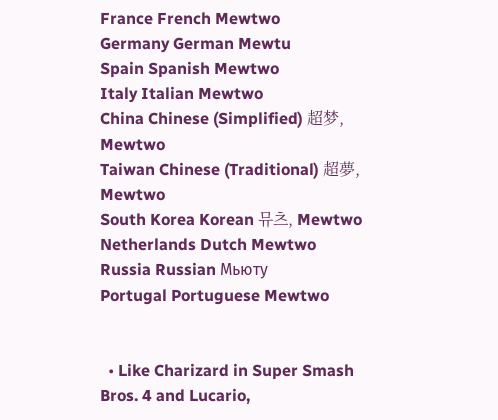France French Mewtwo
Germany German Mewtu
Spain Spanish Mewtwo
Italy Italian Mewtwo
China Chinese (Simplified) 超梦, Mewtwo
Taiwan Chinese (Traditional) 超夢, Mewtwo
South Korea Korean 뮤츠, Mewtwo
Netherlands Dutch Mewtwo
Russia Russian Мьюту
Portugal Portuguese Mewtwo


  • Like Charizard in Super Smash Bros. 4 and Lucario,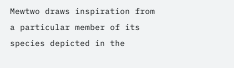Mewtwo draws inspiration from a particular member of its species depicted in the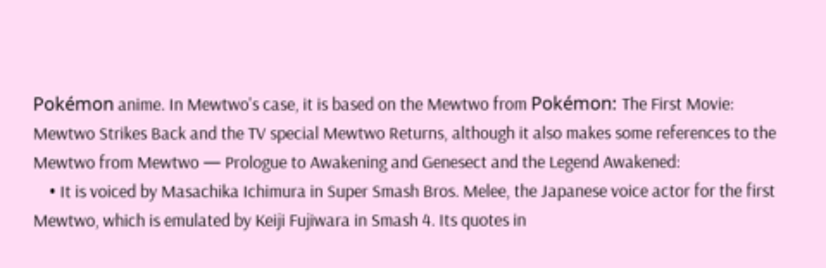Pokémon anime. In Mewtwo's case, it is based on the Mewtwo from Pokémon: The First Movie: Mewtwo Strikes Back and the TV special Mewtwo Returns, although it also makes some references to the Mewtwo from Mewtwo — Prologue to Awakening and Genesect and the Legend Awakened:
    • It is voiced by Masachika Ichimura in Super Smash Bros. Melee, the Japanese voice actor for the first Mewtwo, which is emulated by Keiji Fujiwara in Smash 4. Its quotes in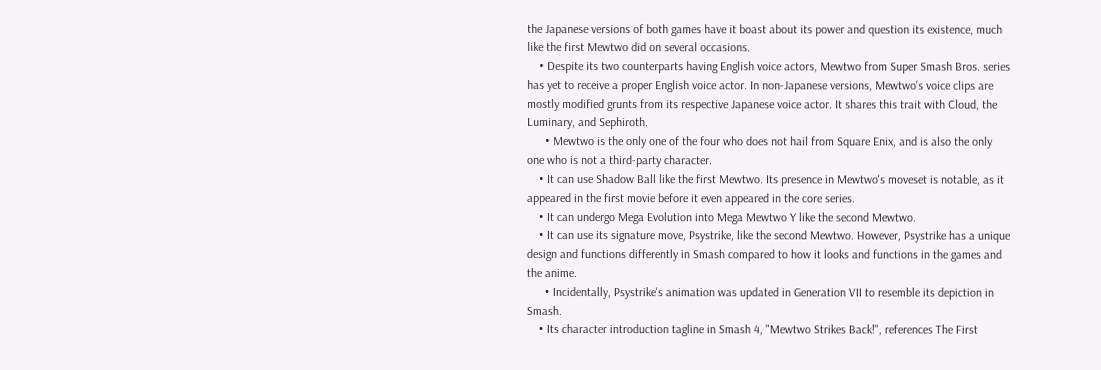the Japanese versions of both games have it boast about its power and question its existence, much like the first Mewtwo did on several occasions.
    • Despite its two counterparts having English voice actors, Mewtwo from Super Smash Bros. series has yet to receive a proper English voice actor. In non-Japanese versions, Mewtwo's voice clips are mostly modified grunts from its respective Japanese voice actor. It shares this trait with Cloud, the Luminary, and Sephiroth.
      • Mewtwo is the only one of the four who does not hail from Square Enix, and is also the only one who is not a third-party character.
    • It can use Shadow Ball like the first Mewtwo. Its presence in Mewtwo's moveset is notable, as it appeared in the first movie before it even appeared in the core series.
    • It can undergo Mega Evolution into Mega Mewtwo Y like the second Mewtwo.
    • It can use its signature move, Psystrike, like the second Mewtwo. However, Psystrike has a unique design and functions differently in Smash compared to how it looks and functions in the games and the anime.
      • Incidentally, Psystrike's animation was updated in Generation VII to resemble its depiction in Smash.
    • Its character introduction tagline in Smash 4, "Mewtwo Strikes Back!", references The First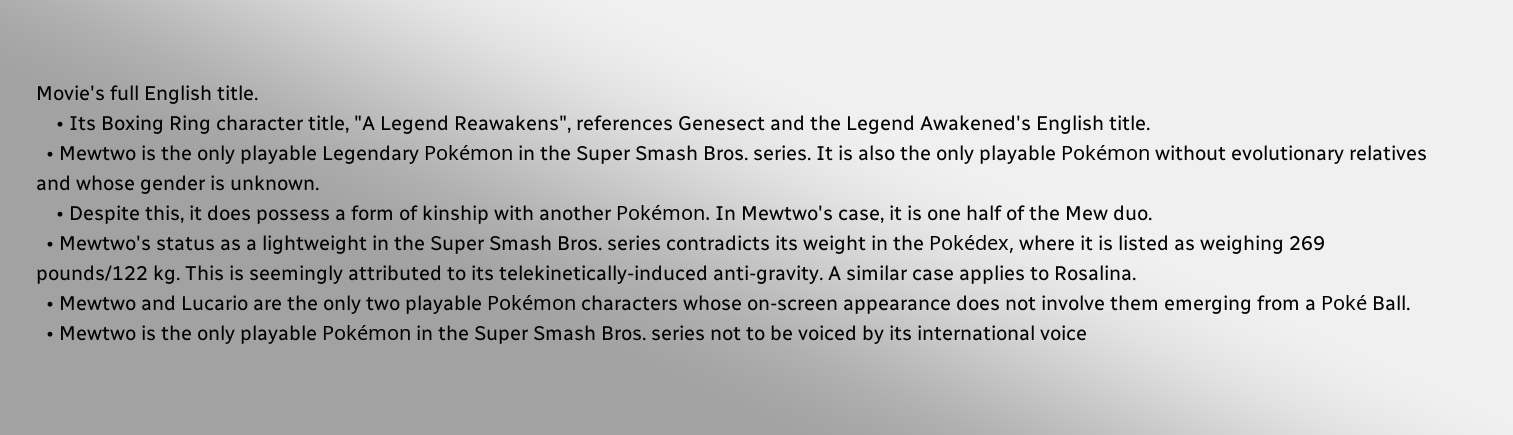Movie's full English title.
    • Its Boxing Ring character title, "A Legend Reawakens", references Genesect and the Legend Awakened's English title.
  • Mewtwo is the only playable Legendary Pokémon in the Super Smash Bros. series. It is also the only playable Pokémon without evolutionary relatives and whose gender is unknown.
    • Despite this, it does possess a form of kinship with another Pokémon. In Mewtwo's case, it is one half of the Mew duo.
  • Mewtwo's status as a lightweight in the Super Smash Bros. series contradicts its weight in the Pokédex, where it is listed as weighing 269 pounds/122 kg. This is seemingly attributed to its telekinetically-induced anti-gravity. A similar case applies to Rosalina.
  • Mewtwo and Lucario are the only two playable Pokémon characters whose on-screen appearance does not involve them emerging from a Poké Ball.
  • Mewtwo is the only playable Pokémon in the Super Smash Bros. series not to be voiced by its international voice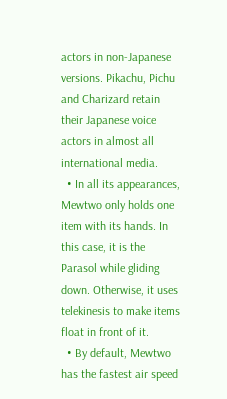actors in non-Japanese versions. Pikachu, Pichu and Charizard retain their Japanese voice actors in almost all international media.
  • In all its appearances, Mewtwo only holds one item with its hands. In this case, it is the Parasol while gliding down. Otherwise, it uses telekinesis to make items float in front of it.
  • By default, Mewtwo has the fastest air speed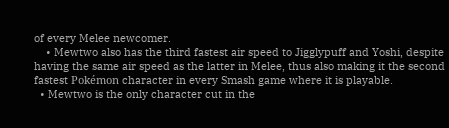of every Melee newcomer.
    • Mewtwo also has the third fastest air speed to Jigglypuff and Yoshi, despite having the same air speed as the latter in Melee, thus also making it the second fastest Pokémon character in every Smash game where it is playable.
  • Mewtwo is the only character cut in the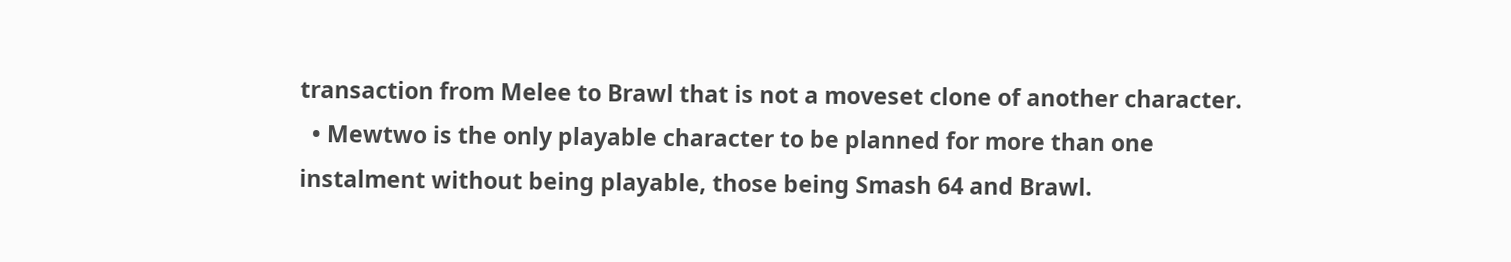transaction from Melee to Brawl that is not a moveset clone of another character.
  • Mewtwo is the only playable character to be planned for more than one instalment without being playable, those being Smash 64 and Brawl.